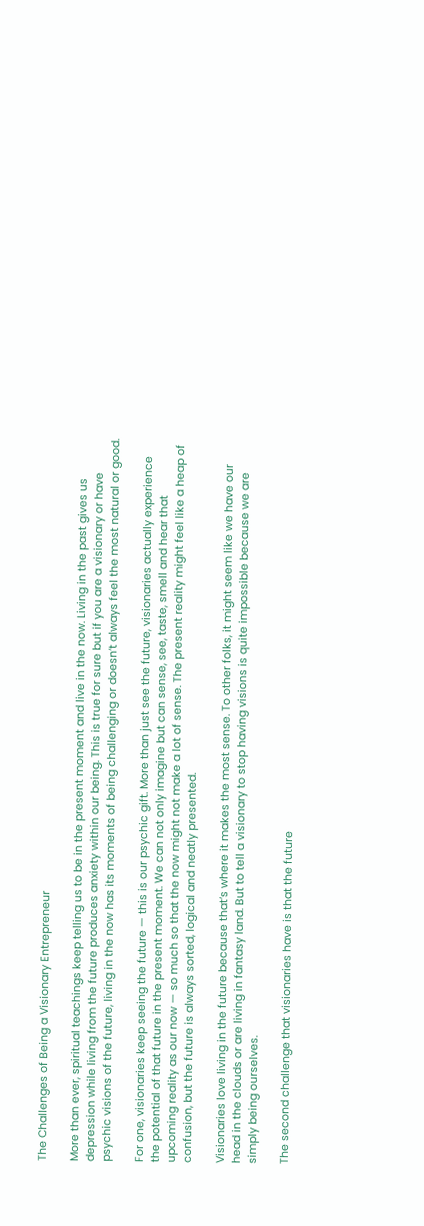The Challenges of Being a Visionary Entrepreneur

More than ever, spiritual teachings keep telling us to be in the present moment and live in the now. Living in the past gives us depression while living from the future produces anxiety within our being. This is true for sure but if you are a visionary or have psychic visions of the future, living in the now has its moments of being challenging or doesn’t always feel the most natural or good.

For one, visionaries keep seeing the future — this is our psychic gift. More than just see the future, visionaries actually experience the potential of that future in the present moment. We can not only imagine but can sense, see, taste, smell and hear that upcoming reality as our now — so much so that the now might not make a lot of sense. The present reality might feel like a heap of confusion, but the future is always sorted, logical and neatly presented.

Visionaries love living in the future because that’s where it makes the most sense. To other folks, it might seem like we have our head in the clouds or are living in fantasy land. But to tell a visionary to stop having visions is quite impossible because we are simply being ourselves.

The second challenge that visionaries have is that the future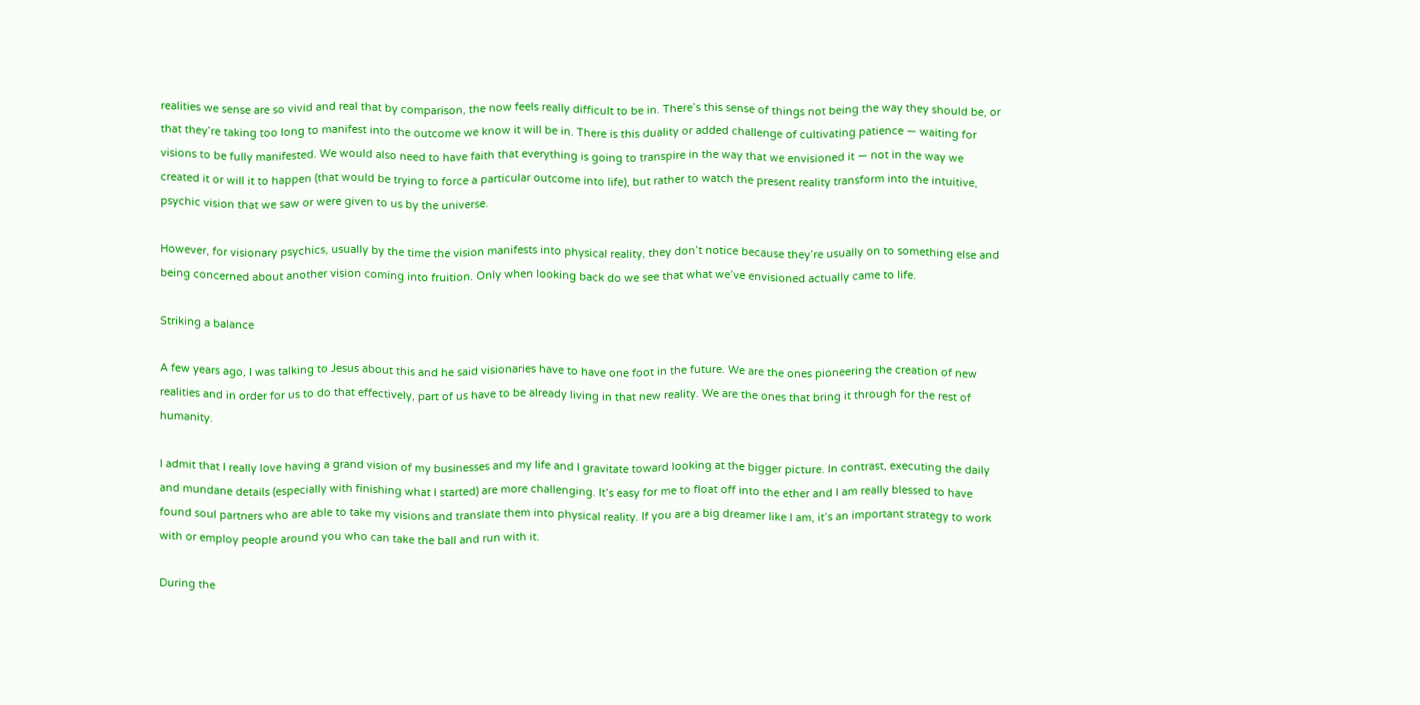realities we sense are so vivid and real that by comparison, the now feels really difficult to be in. There’s this sense of things not being the way they should be, or that they’re taking too long to manifest into the outcome we know it will be in. There is this duality or added challenge of cultivating patience — waiting for visions to be fully manifested. We would also need to have faith that everything is going to transpire in the way that we envisioned it — not in the way we created it or will it to happen (that would be trying to force a particular outcome into life), but rather to watch the present reality transform into the intuitive, psychic vision that we saw or were given to us by the universe.

However, for visionary psychics, usually by the time the vision manifests into physical reality, they don’t notice because they’re usually on to something else and being concerned about another vision coming into fruition. Only when looking back do we see that what we’ve envisioned actually came to life.

Striking a balance

A few years ago, I was talking to Jesus about this and he said visionaries have to have one foot in the future. We are the ones pioneering the creation of new realities and in order for us to do that effectively, part of us have to be already living in that new reality. We are the ones that bring it through for the rest of humanity.

I admit that I really love having a grand vision of my businesses and my life and I gravitate toward looking at the bigger picture. In contrast, executing the daily and mundane details (especially with finishing what I started) are more challenging. It’s easy for me to float off into the ether and I am really blessed to have found soul partners who are able to take my visions and translate them into physical reality. If you are a big dreamer like I am, it’s an important strategy to work with or employ people around you who can take the ball and run with it.

During the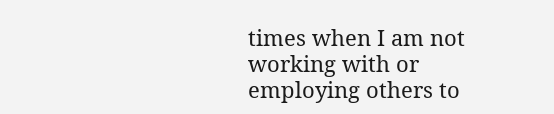times when I am not working with or employing others to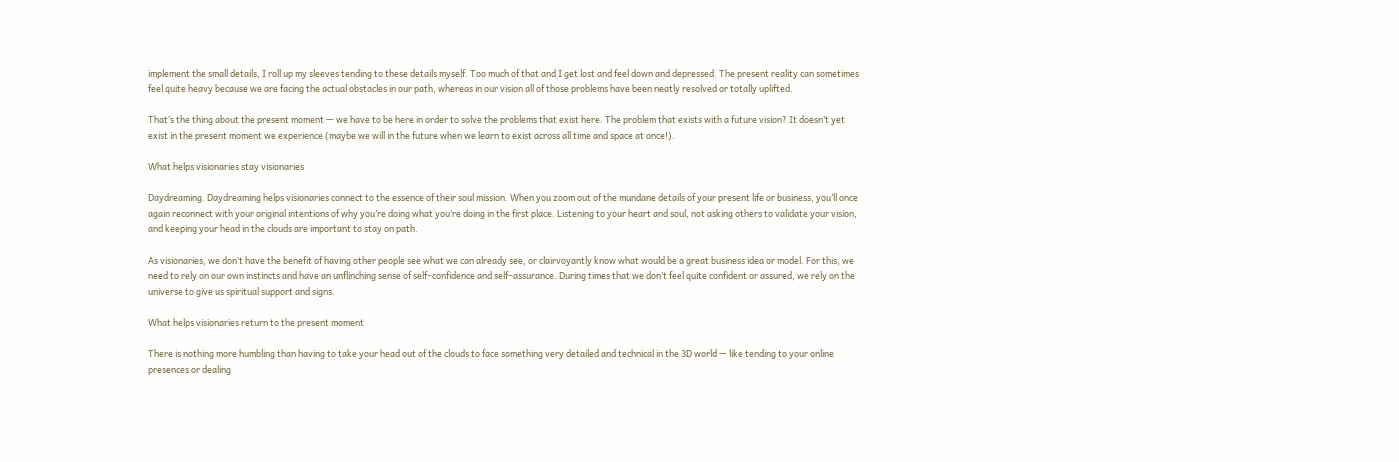implement the small details, I roll up my sleeves tending to these details myself. Too much of that and I get lost and feel down and depressed. The present reality can sometimes feel quite heavy because we are facing the actual obstacles in our path, whereas in our vision all of those problems have been neatly resolved or totally uplifted.

That’s the thing about the present moment — we have to be here in order to solve the problems that exist here. The problem that exists with a future vision? It doesn’t yet exist in the present moment we experience (maybe we will in the future when we learn to exist across all time and space at once!).

What helps visionaries stay visionaries

Daydreaming. Daydreaming helps visionaries connect to the essence of their soul mission. When you zoom out of the mundane details of your present life or business, you’ll once again reconnect with your original intentions of why you’re doing what you’re doing in the first place. Listening to your heart and soul, not asking others to validate your vision, and keeping your head in the clouds are important to stay on path.

As visionaries, we don’t have the benefit of having other people see what we can already see, or clairvoyantly know what would be a great business idea or model. For this, we need to rely on our own instincts and have an unflinching sense of self–confidence and self–assurance. During times that we don’t feel quite confident or assured, we rely on the universe to give us spiritual support and signs.

What helps visionaries return to the present moment

There is nothing more humbling than having to take your head out of the clouds to face something very detailed and technical in the 3D world — like tending to your online presences or dealing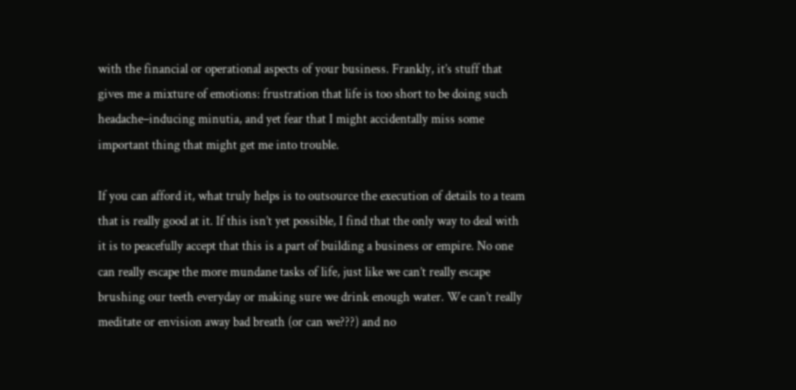with the financial or operational aspects of your business. Frankly, it’s stuff that gives me a mixture of emotions: frustration that life is too short to be doing such headache–inducing minutia, and yet fear that I might accidentally miss some important thing that might get me into trouble.

If you can afford it, what truly helps is to outsource the execution of details to a team that is really good at it. If this isn’t yet possible, I find that the only way to deal with it is to peacefully accept that this is a part of building a business or empire. No one can really escape the more mundane tasks of life, just like we can’t really escape brushing our teeth everyday or making sure we drink enough water. We can’t really meditate or envision away bad breath (or can we???) and no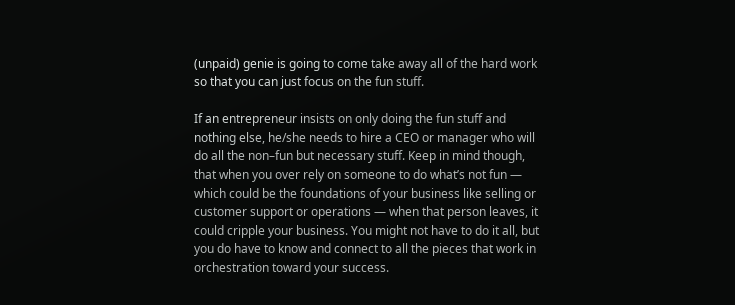(unpaid) genie is going to come take away all of the hard work so that you can just focus on the fun stuff.

If an entrepreneur insists on only doing the fun stuff and nothing else, he/she needs to hire a CEO or manager who will do all the non–fun but necessary stuff. Keep in mind though, that when you over rely on someone to do what’s not fun — which could be the foundations of your business like selling or customer support or operations — when that person leaves, it could cripple your business. You might not have to do it all, but you do have to know and connect to all the pieces that work in orchestration toward your success.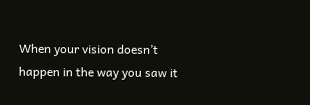When your vision doesn’t happen in the way you saw it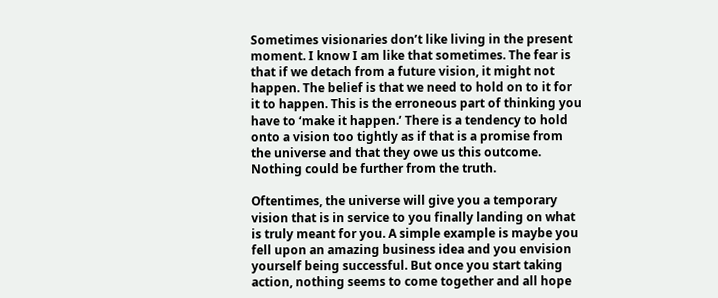Sometimes visionaries don’t like living in the present moment. I know I am like that sometimes. The fear is that if we detach from a future vision, it might not happen. The belief is that we need to hold on to it for it to happen. This is the erroneous part of thinking you have to ‘make it happen.’ There is a tendency to hold onto a vision too tightly as if that is a promise from the universe and that they owe us this outcome. Nothing could be further from the truth.

Oftentimes, the universe will give you a temporary vision that is in service to you finally landing on what is truly meant for you. A simple example is maybe you fell upon an amazing business idea and you envision yourself being successful. But once you start taking action, nothing seems to come together and all hope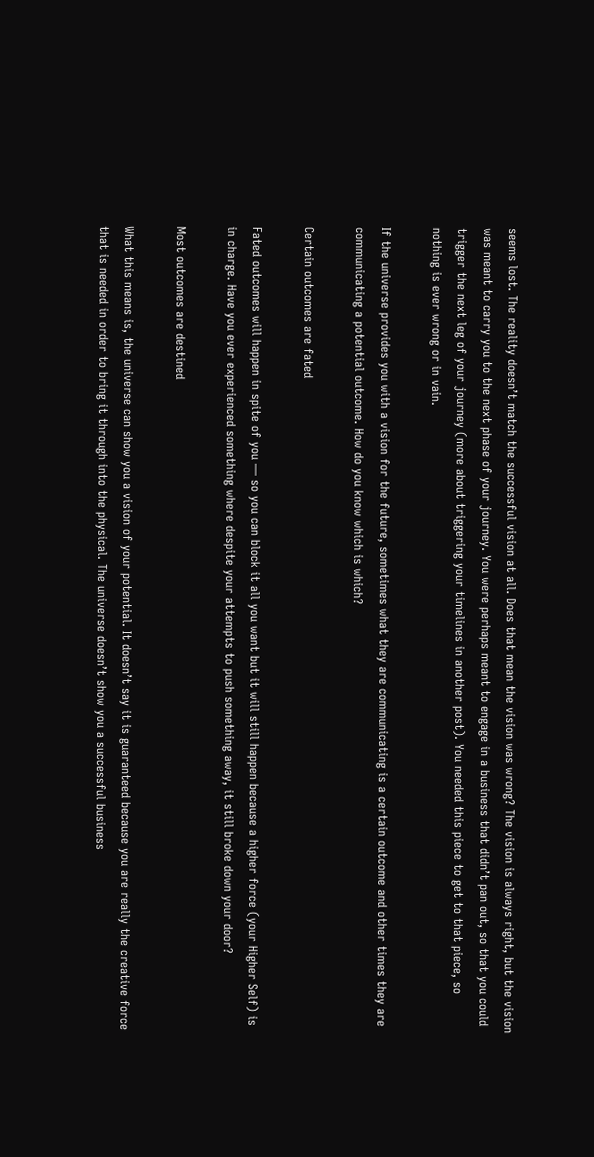seems lost. The reality doesn’t match the successful vision at all. Does that mean the vision was wrong? The vision is always right, but the vision was meant to carry you to the next phase of your journey. You were perhaps meant to engage in a business that didn’t pan out, so that you could trigger the next leg of your journey (more about triggering your timelines in another post). You needed this piece to get to that piece, so nothing is ever wrong or in vain.

If the universe provides you with a vision for the future, sometimes what they are communicating is a certain outcome and other times they are communicating a potential outcome. How do you know which is which?

Certain outcomes are fated

Fated outcomes will happen in spite of you — so you can block it all you want but it will still happen because a higher force (your Higher Self) is in charge. Have you ever experienced something where despite your attempts to push something away, it still broke down your door?

Most outcomes are destined

What this means is, the universe can show you a vision of your potential. It doesn’t say it is guaranteed because you are really the creative force that is needed in order to bring it through into the physical. The universe doesn’t show you a successful business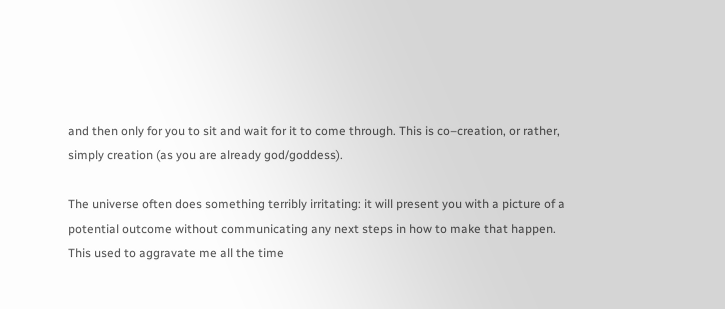and then only for you to sit and wait for it to come through. This is co–creation, or rather, simply creation (as you are already god/goddess).

The universe often does something terribly irritating: it will present you with a picture of a potential outcome without communicating any next steps in how to make that happen. This used to aggravate me all the time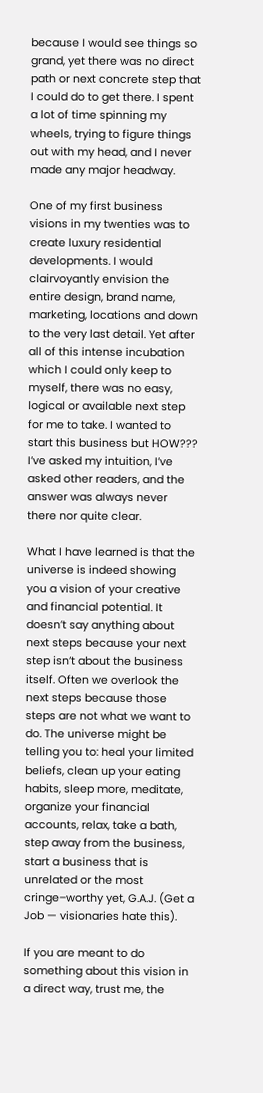because I would see things so grand, yet there was no direct path or next concrete step that I could do to get there. I spent a lot of time spinning my wheels, trying to figure things out with my head, and I never made any major headway.

One of my first business visions in my twenties was to create luxury residential developments. I would clairvoyantly envision the entire design, brand name, marketing, locations and down to the very last detail. Yet after all of this intense incubation which I could only keep to myself, there was no easy, logical or available next step for me to take. I wanted to start this business but HOW??? I’ve asked my intuition, I’ve asked other readers, and the answer was always never there nor quite clear.

What I have learned is that the universe is indeed showing you a vision of your creative and financial potential. It doesn’t say anything about next steps because your next step isn’t about the business itself. Often we overlook the next steps because those steps are not what we want to do. The universe might be telling you to: heal your limited beliefs, clean up your eating habits, sleep more, meditate, organize your financial accounts, relax, take a bath, step away from the business, start a business that is unrelated or the most cringe–worthy yet, G.A.J. (Get a Job — visionaries hate this).

If you are meant to do something about this vision in a direct way, trust me, the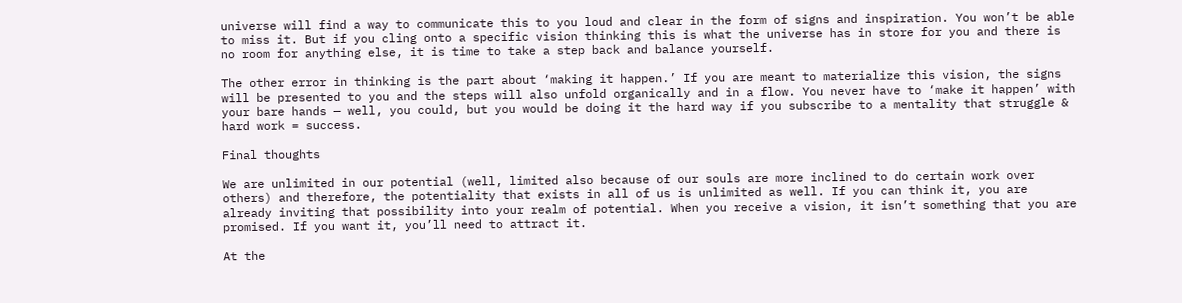universe will find a way to communicate this to you loud and clear in the form of signs and inspiration. You won’t be able to miss it. But if you cling onto a specific vision thinking this is what the universe has in store for you and there is no room for anything else, it is time to take a step back and balance yourself.

The other error in thinking is the part about ‘making it happen.’ If you are meant to materialize this vision, the signs will be presented to you and the steps will also unfold organically and in a flow. You never have to ‘make it happen’ with your bare hands — well, you could, but you would be doing it the hard way if you subscribe to a mentality that struggle & hard work = success.

Final thoughts

We are unlimited in our potential (well, limited also because of our souls are more inclined to do certain work over others) and therefore, the potentiality that exists in all of us is unlimited as well. If you can think it, you are already inviting that possibility into your realm of potential. When you receive a vision, it isn’t something that you are promised. If you want it, you’ll need to attract it.

At the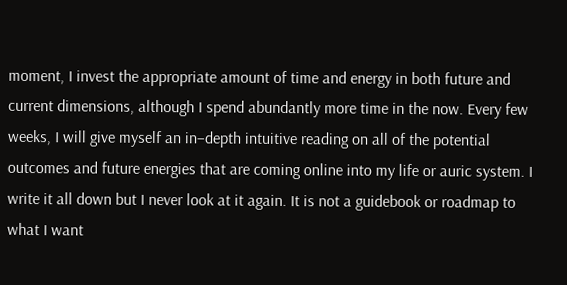moment, I invest the appropriate amount of time and energy in both future and current dimensions, although I spend abundantly more time in the now. Every few weeks, I will give myself an in–depth intuitive reading on all of the potential outcomes and future energies that are coming online into my life or auric system. I write it all down but I never look at it again. It is not a guidebook or roadmap to what I want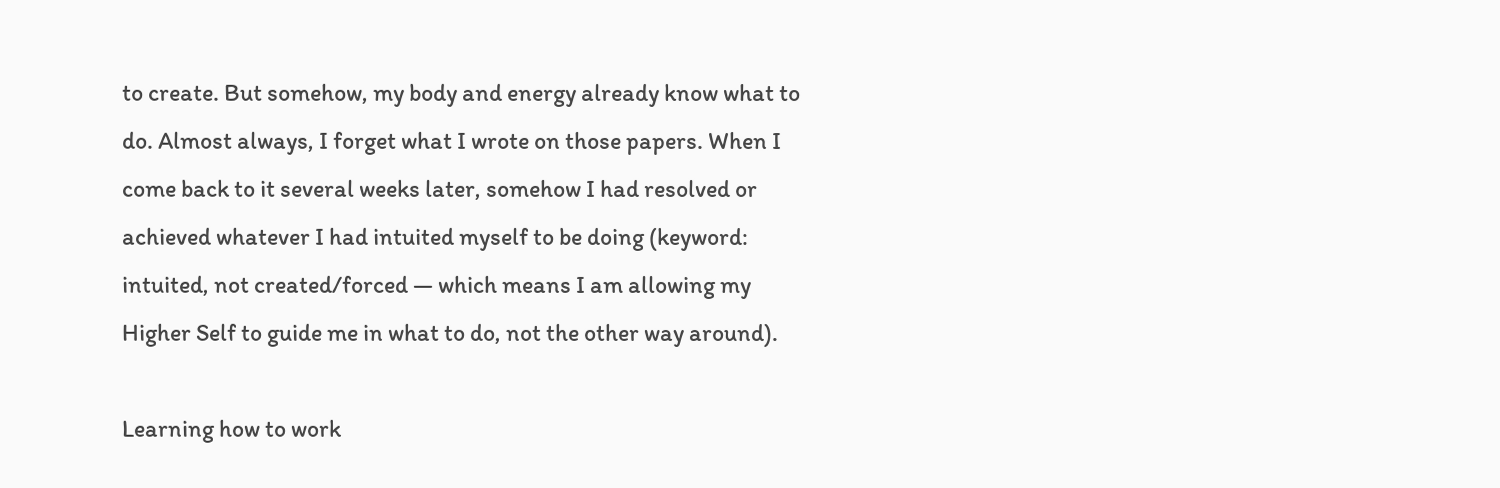to create. But somehow, my body and energy already know what to do. Almost always, I forget what I wrote on those papers. When I come back to it several weeks later, somehow I had resolved or achieved whatever I had intuited myself to be doing (keyword: intuited, not created/forced — which means I am allowing my Higher Self to guide me in what to do, not the other way around).

Learning how to work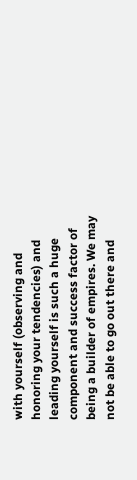with yourself (observing and honoring your tendencies) and leading yourself is such a huge component and success factor of being a builder of empires. We may not be able to go out there and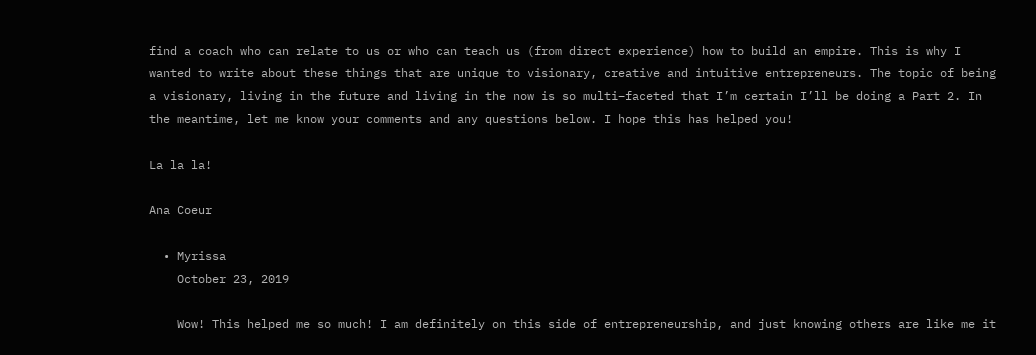find a coach who can relate to us or who can teach us (from direct experience) how to build an empire. This is why I wanted to write about these things that are unique to visionary, creative and intuitive entrepreneurs. The topic of being a visionary, living in the future and living in the now is so multi–faceted that I’m certain I’ll be doing a Part 2. In the meantime, let me know your comments and any questions below. I hope this has helped you!

La la la!

Ana Coeur

  • Myrissa
    October 23, 2019

    Wow! This helped me so much! I am definitely on this side of entrepreneurship, and just knowing others are like me it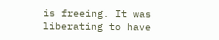is freeing. It was liberating to have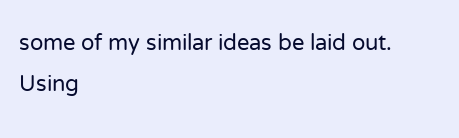some of my similar ideas be laid out. Using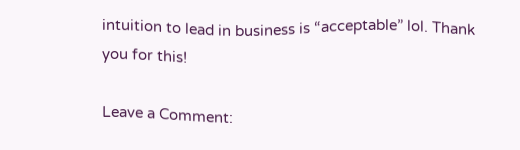intuition to lead in business is “acceptable” lol. Thank you for this!

Leave a Comment: